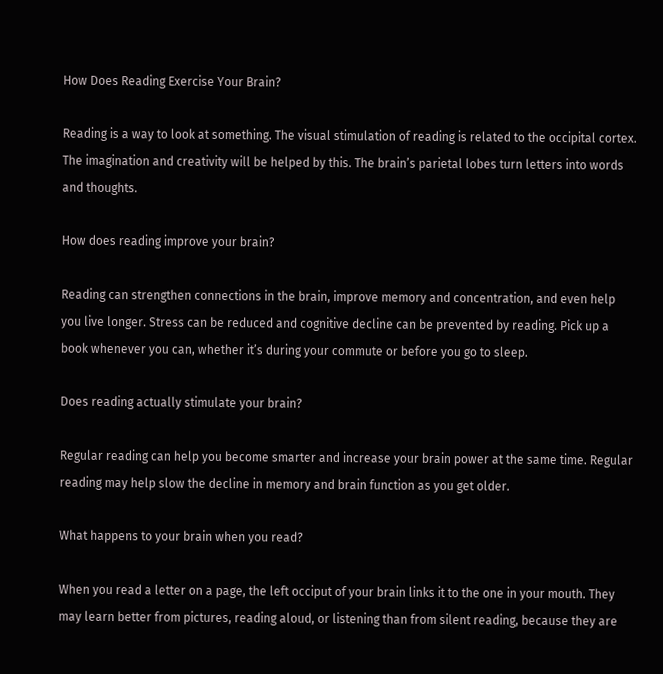How Does Reading Exercise Your Brain?

Reading is a way to look at something. The visual stimulation of reading is related to the occipital cortex. The imagination and creativity will be helped by this. The brain’s parietal lobes turn letters into words and thoughts.

How does reading improve your brain?

Reading can strengthen connections in the brain, improve memory and concentration, and even help you live longer. Stress can be reduced and cognitive decline can be prevented by reading. Pick up a book whenever you can, whether it’s during your commute or before you go to sleep.

Does reading actually stimulate your brain?

Regular reading can help you become smarter and increase your brain power at the same time. Regular reading may help slow the decline in memory and brain function as you get older.

What happens to your brain when you read?

When you read a letter on a page, the left occiput of your brain links it to the one in your mouth. They may learn better from pictures, reading aloud, or listening than from silent reading, because they are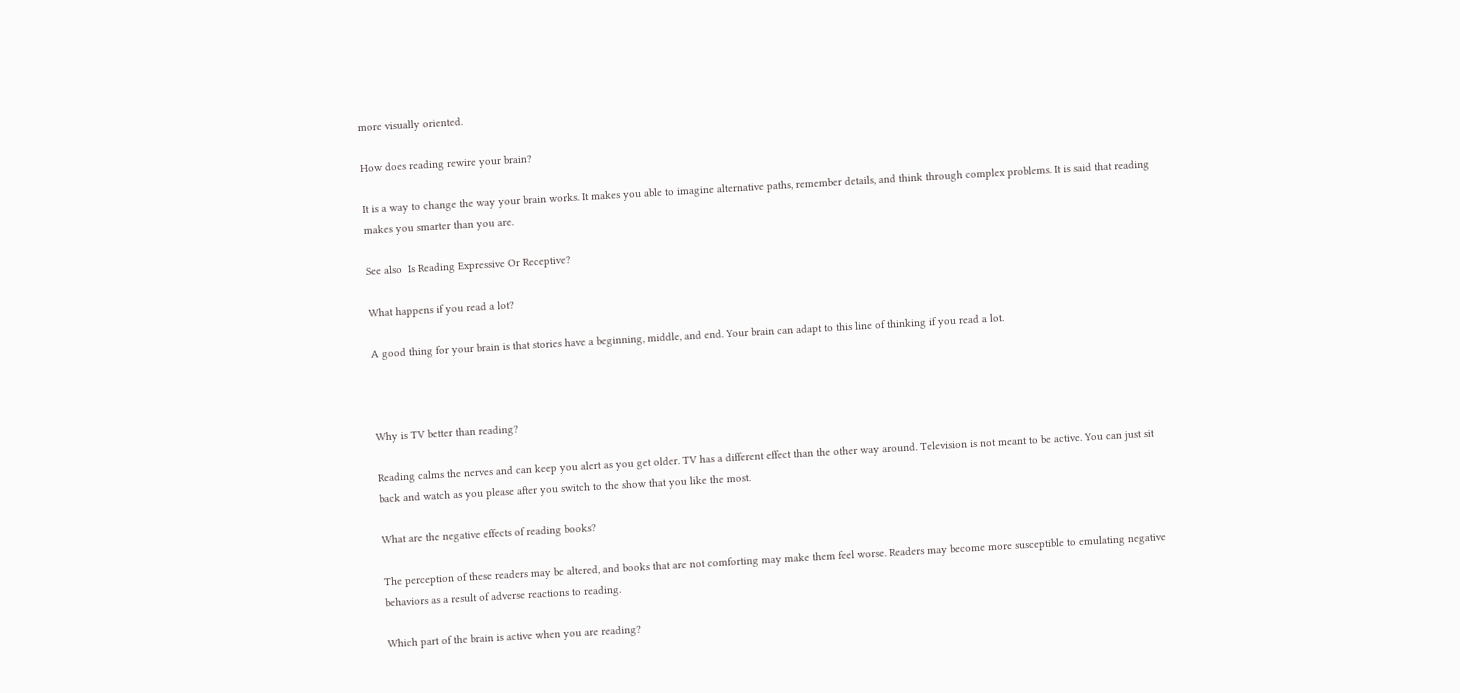more visually oriented.

How does reading rewire your brain?

It is a way to change the way your brain works. It makes you able to imagine alternative paths, remember details, and think through complex problems. It is said that reading makes you smarter than you are.

See also  Is Reading Expressive Or Receptive?

What happens if you read a lot?

A good thing for your brain is that stories have a beginning, middle, and end. Your brain can adapt to this line of thinking if you read a lot.



Why is TV better than reading?

Reading calms the nerves and can keep you alert as you get older. TV has a different effect than the other way around. Television is not meant to be active. You can just sit back and watch as you please after you switch to the show that you like the most.

What are the negative effects of reading books?

The perception of these readers may be altered, and books that are not comforting may make them feel worse. Readers may become more susceptible to emulating negative behaviors as a result of adverse reactions to reading.

Which part of the brain is active when you are reading?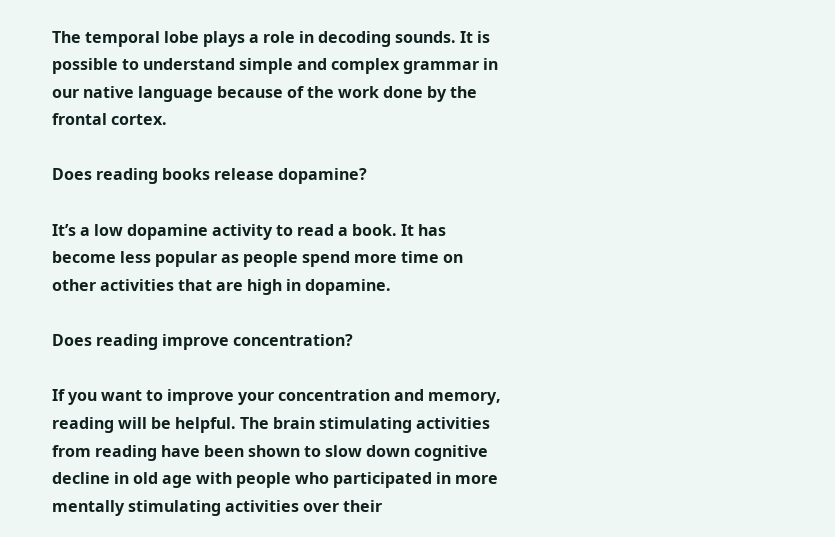The temporal lobe plays a role in decoding sounds. It is possible to understand simple and complex grammar in our native language because of the work done by the frontal cortex.

Does reading books release dopamine?

It’s a low dopamine activity to read a book. It has become less popular as people spend more time on other activities that are high in dopamine.

Does reading improve concentration?

If you want to improve your concentration and memory, reading will be helpful. The brain stimulating activities from reading have been shown to slow down cognitive decline in old age with people who participated in more mentally stimulating activities over their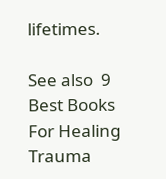lifetimes.

See also  9 Best Books For Healing Trauma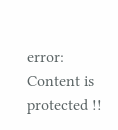error: Content is protected !!